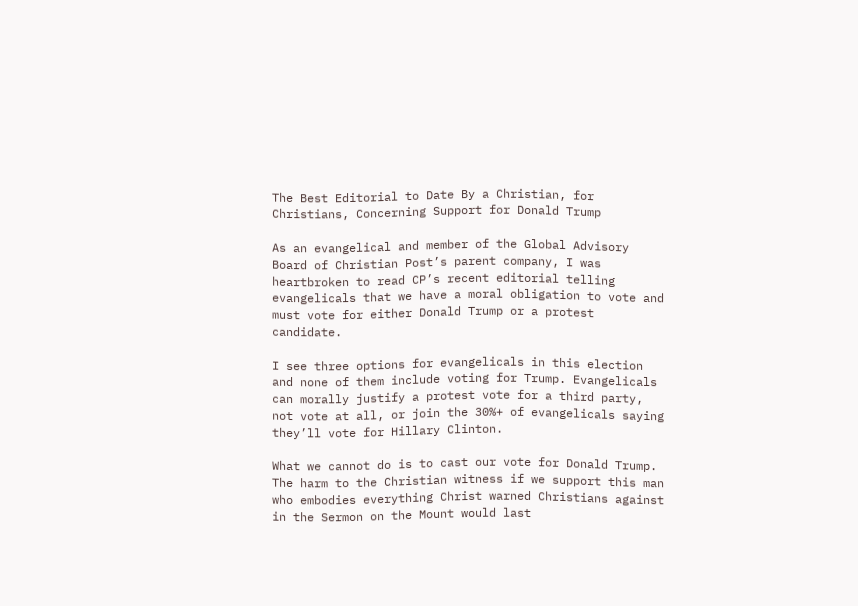The Best Editorial to Date By a Christian, for Christians, Concerning Support for Donald Trump

As an evangelical and member of the Global Advisory Board of Christian Post’s parent company, I was heartbroken to read CP’s recent editorial telling evangelicals that we have a moral obligation to vote and must vote for either Donald Trump or a protest candidate.

I see three options for evangelicals in this election and none of them include voting for Trump. Evangelicals can morally justify a protest vote for a third party, not vote at all, or join the 30%+ of evangelicals saying they’ll vote for Hillary Clinton.

What we cannot do is to cast our vote for Donald Trump. The harm to the Christian witness if we support this man who embodies everything Christ warned Christians against in the Sermon on the Mount would last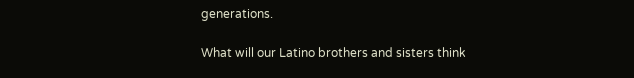generations.

What will our Latino brothers and sisters think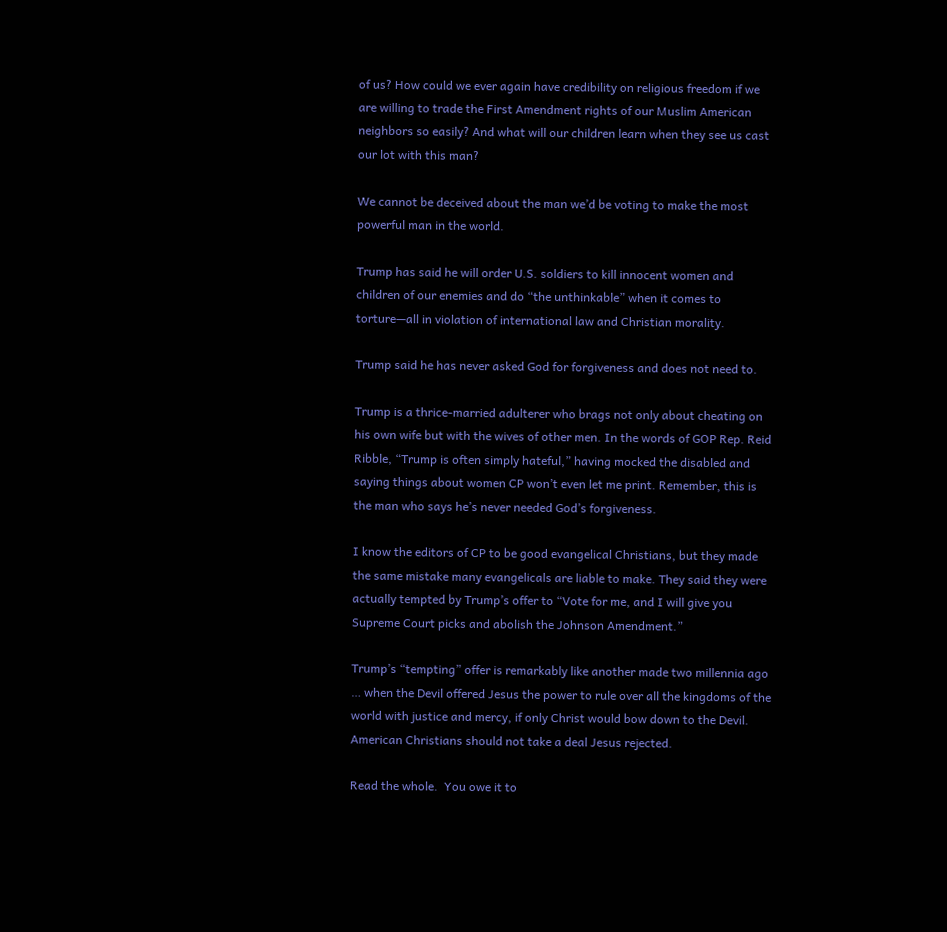of us? How could we ever again have credibility on religious freedom if we are willing to trade the First Amendment rights of our Muslim American neighbors so easily? And what will our children learn when they see us cast our lot with this man?

We cannot be deceived about the man we’d be voting to make the most powerful man in the world.

Trump has said he will order U.S. soldiers to kill innocent women and children of our enemies and do “the unthinkable” when it comes to torture—all in violation of international law and Christian morality.

Trump said he has never asked God for forgiveness and does not need to.

Trump is a thrice-married adulterer who brags not only about cheating on his own wife but with the wives of other men. In the words of GOP Rep. Reid Ribble, “Trump is often simply hateful,” having mocked the disabled and saying things about women CP won’t even let me print. Remember, this is the man who says he’s never needed God’s forgiveness.

I know the editors of CP to be good evangelical Christians, but they made the same mistake many evangelicals are liable to make. They said they were actually tempted by Trump’s offer to “Vote for me, and I will give you Supreme Court picks and abolish the Johnson Amendment.”

Trump’s “tempting” offer is remarkably like another made two millennia ago … when the Devil offered Jesus the power to rule over all the kingdoms of the world with justice and mercy, if only Christ would bow down to the Devil. American Christians should not take a deal Jesus rejected.

Read the whole.  You owe it to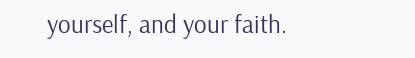yourself, and your faith.